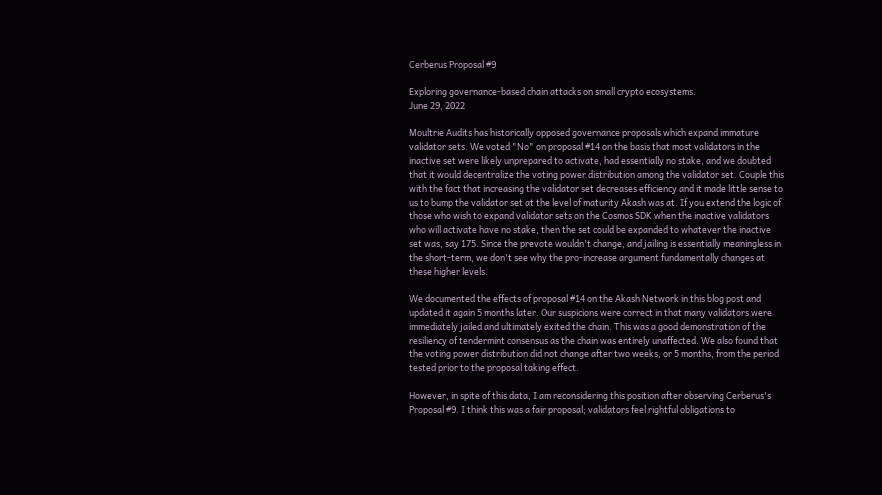Cerberus Proposal #9

Exploring governance-based chain attacks on small crypto ecosystems.
June 29, 2022

Moultrie Audits has historically opposed governance proposals which expand immature validator sets. We voted "No" on proposal #14 on the basis that most validators in the inactive set were likely unprepared to activate, had essentially no stake, and we doubted that it would decentralize the voting power distribution among the validator set. Couple this with the fact that increasing the validator set decreases efficiency and it made little sense to us to bump the validator set at the level of maturity Akash was at. If you extend the logic of those who wish to expand validator sets on the Cosmos SDK when the inactive validators who will activate have no stake, then the set could be expanded to whatever the inactive set was, say 175. Since the prevote wouldn't change, and jailing is essentially meaningless in the short-term, we don't see why the pro-increase argument fundamentally changes at these higher levels.

We documented the effects of proposal #14 on the Akash Network in this blog post and updated it again 5 months later. Our suspicions were correct in that many validators were immediately jailed and ultimately exited the chain. This was a good demonstration of the resiliency of tendermint consensus as the chain was entirely unaffected. We also found that the voting power distribution did not change after two weeks, or 5 months, from the period tested prior to the proposal taking effect.

However, in spite of this data, I am reconsidering this position after observing Cerberus's Proposal #9. I think this was a fair proposal; validators feel rightful obligations to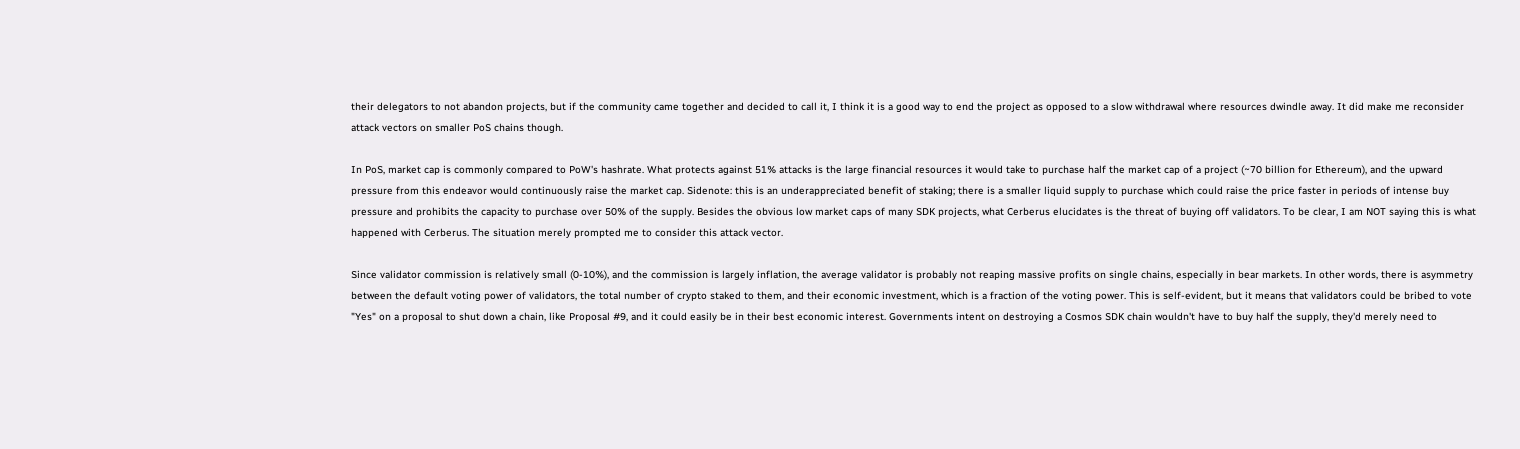their delegators to not abandon projects, but if the community came together and decided to call it, I think it is a good way to end the project as opposed to a slow withdrawal where resources dwindle away. It did make me reconsider attack vectors on smaller PoS chains though.

In PoS, market cap is commonly compared to PoW's hashrate. What protects against 51% attacks is the large financial resources it would take to purchase half the market cap of a project (~70 billion for Ethereum), and the upward pressure from this endeavor would continuously raise the market cap. Sidenote: this is an underappreciated benefit of staking; there is a smaller liquid supply to purchase which could raise the price faster in periods of intense buy pressure and prohibits the capacity to purchase over 50% of the supply. Besides the obvious low market caps of many SDK projects, what Cerberus elucidates is the threat of buying off validators. To be clear, I am NOT saying this is what happened with Cerberus. The situation merely prompted me to consider this attack vector.

Since validator commission is relatively small (0-10%), and the commission is largely inflation, the average validator is probably not reaping massive profits on single chains, especially in bear markets. In other words, there is asymmetry between the default voting power of validators, the total number of crypto staked to them, and their economic investment, which is a fraction of the voting power. This is self-evident, but it means that validators could be bribed to vote "Yes" on a proposal to shut down a chain, like Proposal #9, and it could easily be in their best economic interest. Governments intent on destroying a Cosmos SDK chain wouldn't have to buy half the supply, they'd merely need to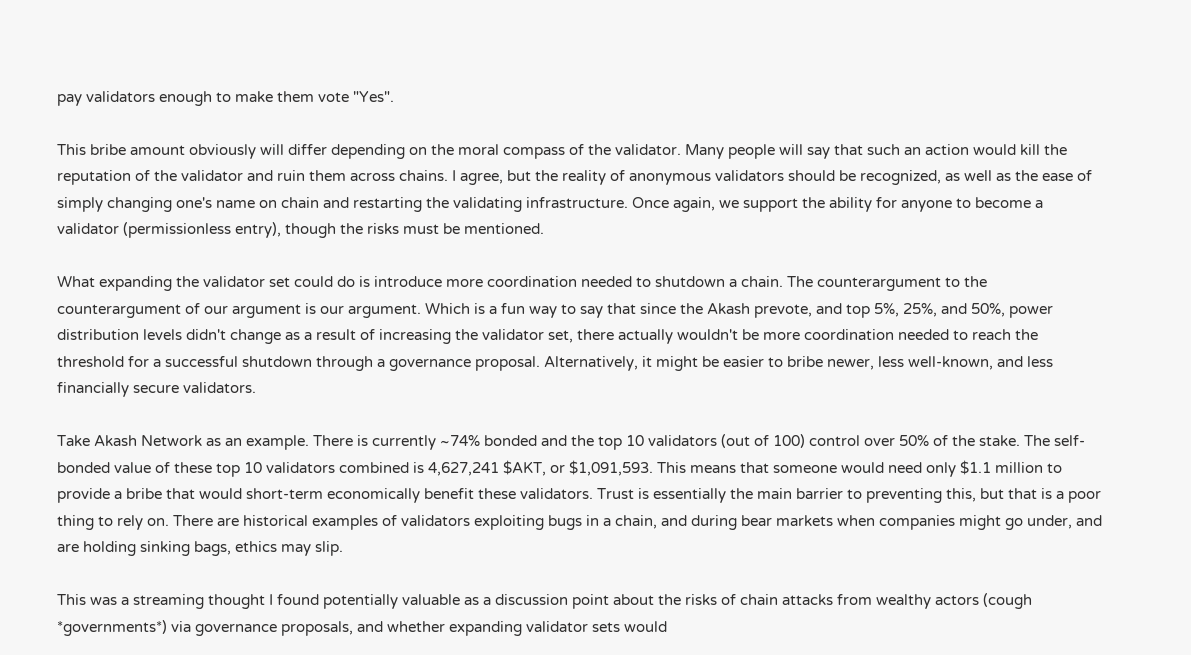pay validators enough to make them vote "Yes".

This bribe amount obviously will differ depending on the moral compass of the validator. Many people will say that such an action would kill the reputation of the validator and ruin them across chains. I agree, but the reality of anonymous validators should be recognized, as well as the ease of simply changing one's name on chain and restarting the validating infrastructure. Once again, we support the ability for anyone to become a validator (permissionless entry), though the risks must be mentioned.

What expanding the validator set could do is introduce more coordination needed to shutdown a chain. The counterargument to the counterargument of our argument is our argument. Which is a fun way to say that since the Akash prevote, and top 5%, 25%, and 50%, power distribution levels didn't change as a result of increasing the validator set, there actually wouldn't be more coordination needed to reach the threshold for a successful shutdown through a governance proposal. Alternatively, it might be easier to bribe newer, less well-known, and less financially secure validators.

Take Akash Network as an example. There is currently ~74% bonded and the top 10 validators (out of 100) control over 50% of the stake. The self-bonded value of these top 10 validators combined is 4,627,241 $AKT, or $1,091,593. This means that someone would need only $1.1 million to provide a bribe that would short-term economically benefit these validators. Trust is essentially the main barrier to preventing this, but that is a poor thing to rely on. There are historical examples of validators exploiting bugs in a chain, and during bear markets when companies might go under, and are holding sinking bags, ethics may slip.

This was a streaming thought I found potentially valuable as a discussion point about the risks of chain attacks from wealthy actors (cough *governments*) via governance proposals, and whether expanding validator sets would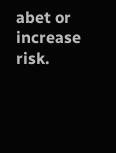abet or increase risk.